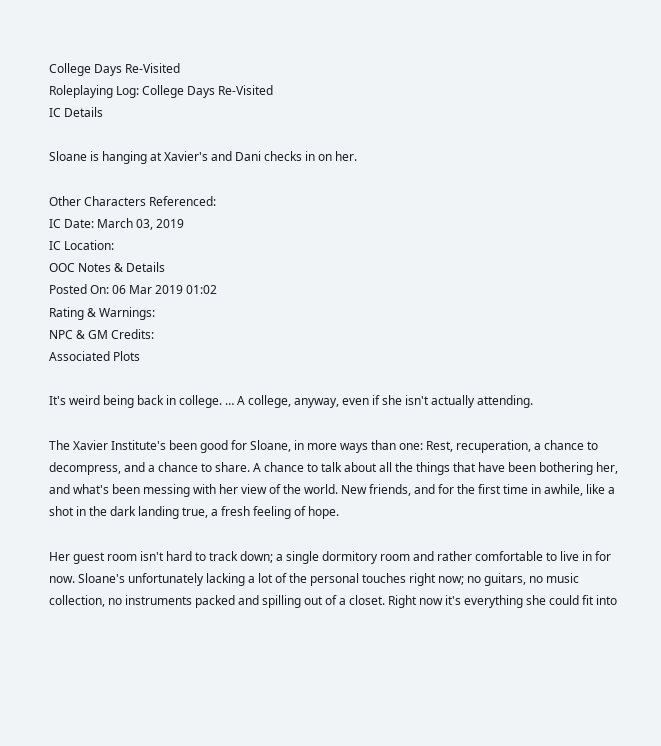College Days Re-Visited
Roleplaying Log: College Days Re-Visited
IC Details

Sloane is hanging at Xavier's and Dani checks in on her.

Other Characters Referenced:
IC Date: March 03, 2019
IC Location:
OOC Notes & Details
Posted On: 06 Mar 2019 01:02
Rating & Warnings:
NPC & GM Credits:
Associated Plots

It's weird being back in college. … A college, anyway, even if she isn't actually attending.

The Xavier Institute's been good for Sloane, in more ways than one: Rest, recuperation, a chance to decompress, and a chance to share. A chance to talk about all the things that have been bothering her, and what's been messing with her view of the world. New friends, and for the first time in awhile, like a shot in the dark landing true, a fresh feeling of hope.

Her guest room isn't hard to track down; a single dormitory room and rather comfortable to live in for now. Sloane's unfortunately lacking a lot of the personal touches right now; no guitars, no music collection, no instruments packed and spilling out of a closet. Right now it's everything she could fit into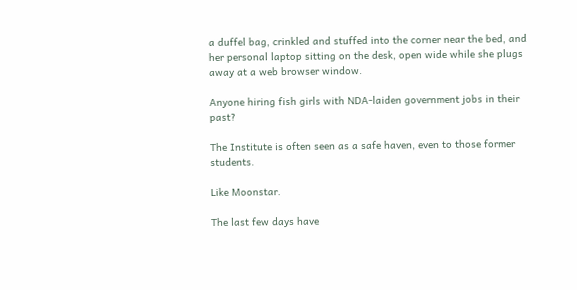a duffel bag, crinkled and stuffed into the corner near the bed, and her personal laptop sitting on the desk, open wide while she plugs away at a web browser window.

Anyone hiring fish girls with NDA-laiden government jobs in their past?

The Institute is often seen as a safe haven, even to those former students.

Like Moonstar.

The last few days have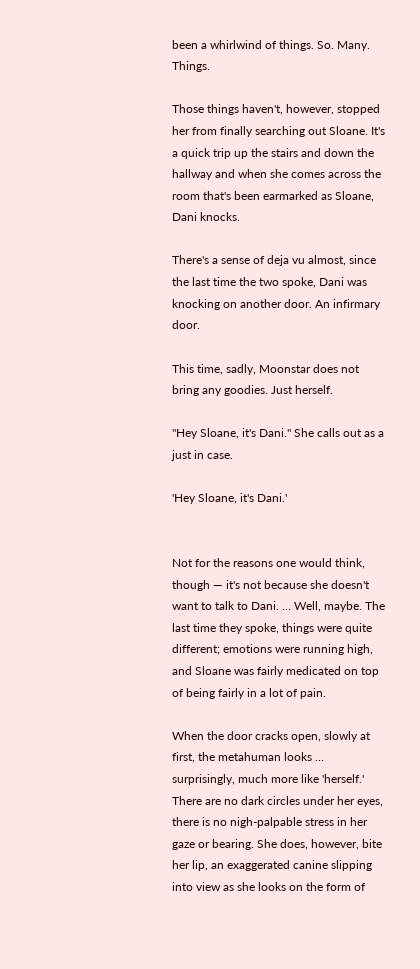been a whirlwind of things. So. Many. Things.

Those things haven't, however, stopped her from finally searching out Sloane. It's a quick trip up the stairs and down the hallway and when she comes across the room that's been earmarked as Sloane, Dani knocks.

There's a sense of deja vu almost, since the last time the two spoke, Dani was knocking on another door. An infirmary door.

This time, sadly, Moonstar does not bring any goodies. Just herself.

"Hey Sloane, it's Dani." She calls out as a just in case.

'Hey Sloane, it's Dani.'


Not for the reasons one would think, though — it's not because she doesn't want to talk to Dani. … Well, maybe. The last time they spoke, things were quite different; emotions were running high, and Sloane was fairly medicated on top of being fairly in a lot of pain.

When the door cracks open, slowly at first, the metahuman looks … surprisingly, much more like 'herself.' There are no dark circles under her eyes, there is no nigh-palpable stress in her gaze or bearing. She does, however, bite her lip, an exaggerated canine slipping into view as she looks on the form of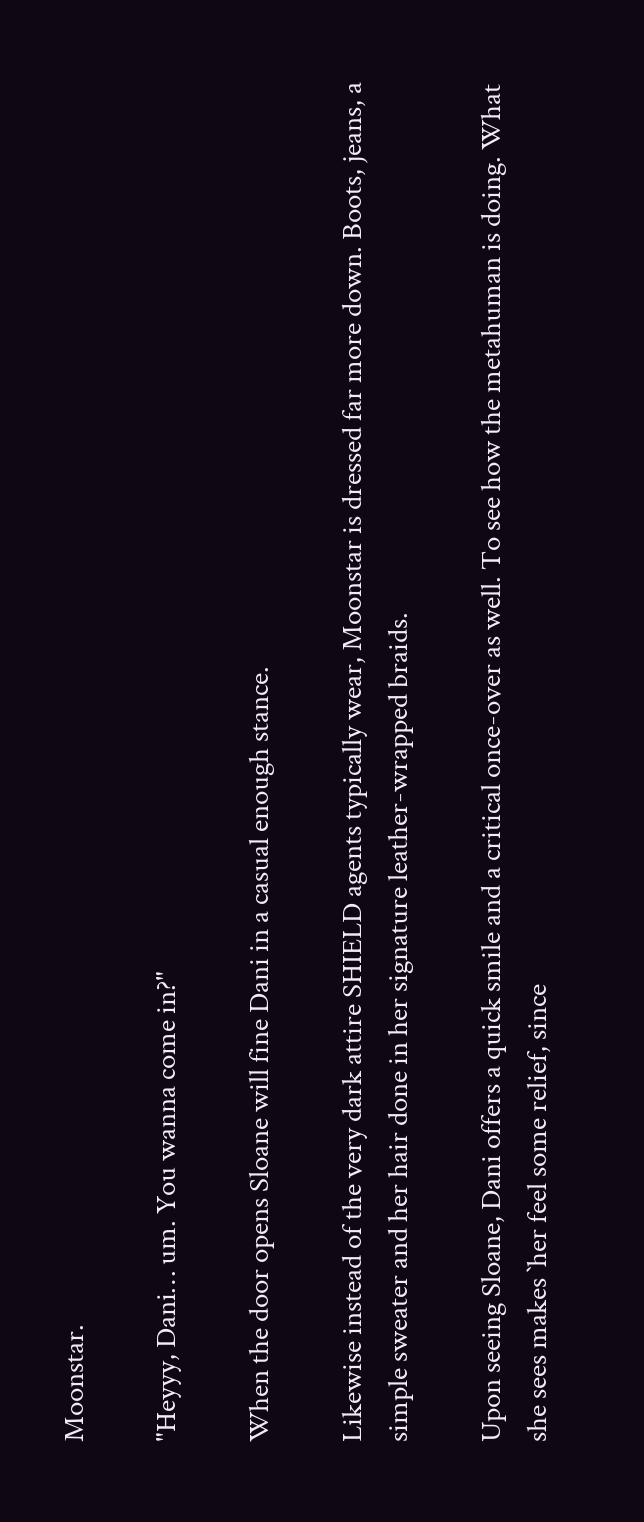Moonstar.

"Heyyy, Dani… um. You wanna come in?"

When the door opens Sloane will fine Dani in a casual enough stance.

Likewise instead of the very dark attire SHIELD agents typically wear, Moonstar is dressed far more down. Boots, jeans, a simple sweater and her hair done in her signature leather-wrapped braids.

Upon seeing Sloane, Dani offers a quick smile and a critical once-over as well. To see how the metahuman is doing. What she sees makes `her feel some relief, since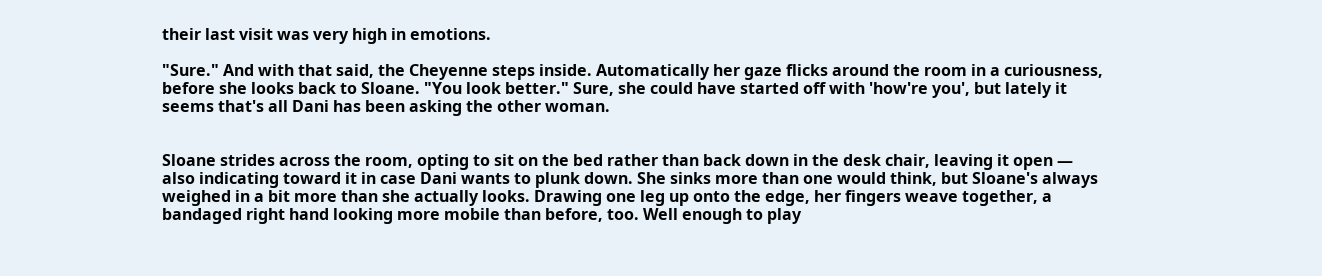their last visit was very high in emotions.

"Sure." And with that said, the Cheyenne steps inside. Automatically her gaze flicks around the room in a curiousness, before she looks back to Sloane. "You look better." Sure, she could have started off with 'how're you', but lately it seems that's all Dani has been asking the other woman.


Sloane strides across the room, opting to sit on the bed rather than back down in the desk chair, leaving it open — also indicating toward it in case Dani wants to plunk down. She sinks more than one would think, but Sloane's always weighed in a bit more than she actually looks. Drawing one leg up onto the edge, her fingers weave together, a bandaged right hand looking more mobile than before, too. Well enough to play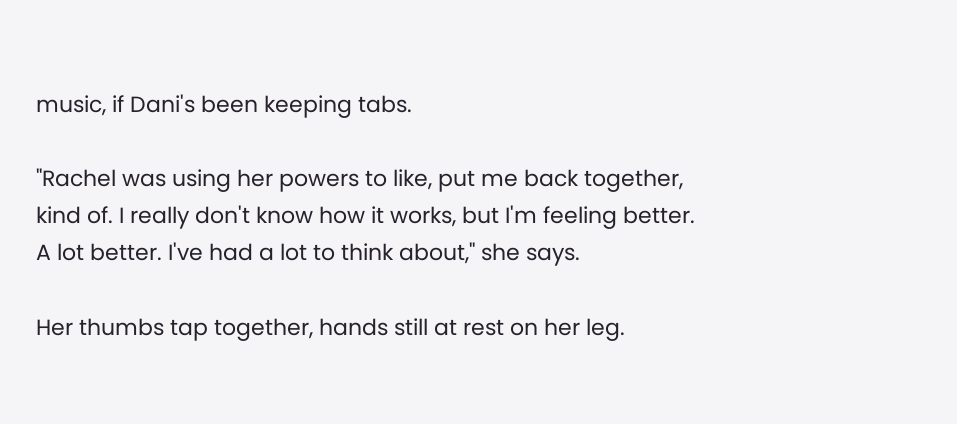music, if Dani's been keeping tabs.

"Rachel was using her powers to like, put me back together, kind of. I really don't know how it works, but I'm feeling better. A lot better. I've had a lot to think about," she says.

Her thumbs tap together, hands still at rest on her leg.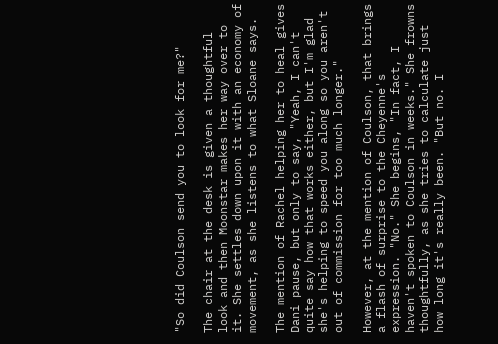"So did Coulson send you to look for me?"

The chair at the desk is given a thoughtful look and then Moonstar makes her way over to it. She settles down upon it with an economy of movement, as she listens to what Sloane says.

The mention of Rachel helping her to heal gives Dani pause, but only to say, "Yeah, I can't quite say how that works either, but I'm glad she's helping to speed you along so you aren't out of commission for too much longer."

However, at the mention of Coulson, that brings a flash of surprise to the Cheyenne's expression. "No." She begins, "In fact, I haven't spoken to Coulson in weeks." She frowns thoughtfully, as she tries to calculate just how long it's really been. "But no. I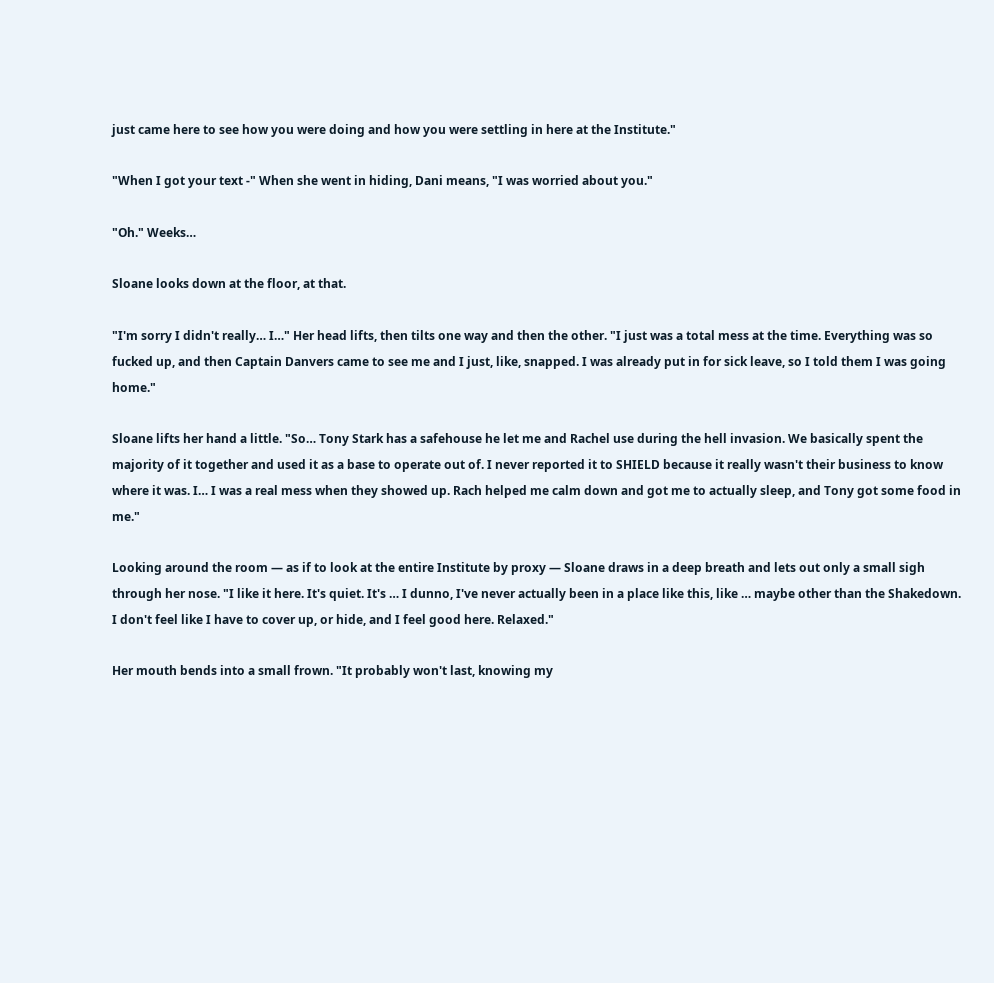just came here to see how you were doing and how you were settling in here at the Institute."

"When I got your text -" When she went in hiding, Dani means, "I was worried about you."

"Oh." Weeks…

Sloane looks down at the floor, at that.

"I'm sorry I didn't really… I…" Her head lifts, then tilts one way and then the other. "I just was a total mess at the time. Everything was so fucked up, and then Captain Danvers came to see me and I just, like, snapped. I was already put in for sick leave, so I told them I was going home."

Sloane lifts her hand a little. "So… Tony Stark has a safehouse he let me and Rachel use during the hell invasion. We basically spent the majority of it together and used it as a base to operate out of. I never reported it to SHIELD because it really wasn't their business to know where it was. I… I was a real mess when they showed up. Rach helped me calm down and got me to actually sleep, and Tony got some food in me."

Looking around the room — as if to look at the entire Institute by proxy — Sloane draws in a deep breath and lets out only a small sigh through her nose. "I like it here. It's quiet. It's … I dunno, I've never actually been in a place like this, like … maybe other than the Shakedown. I don't feel like I have to cover up, or hide, and I feel good here. Relaxed."

Her mouth bends into a small frown. "It probably won't last, knowing my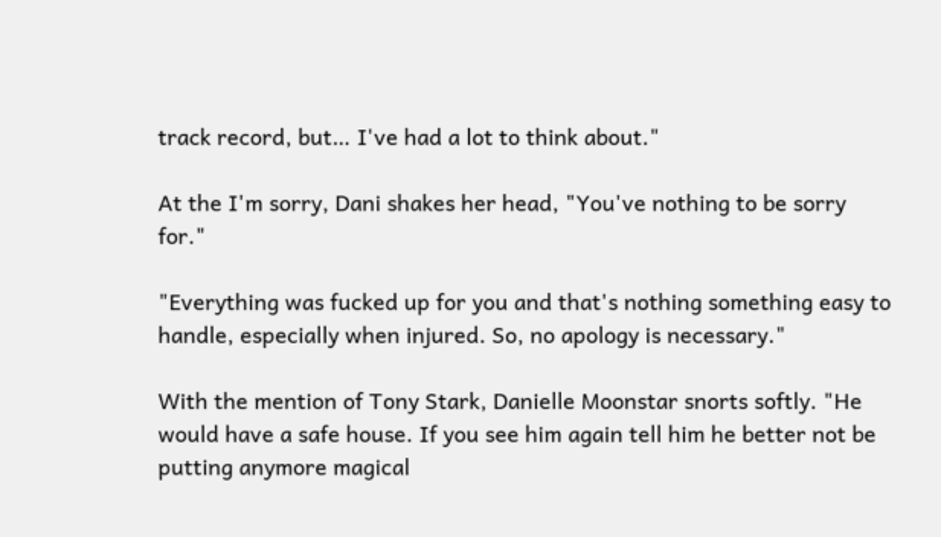track record, but… I've had a lot to think about."

At the I'm sorry, Dani shakes her head, "You've nothing to be sorry for."

"Everything was fucked up for you and that's nothing something easy to handle, especially when injured. So, no apology is necessary."

With the mention of Tony Stark, Danielle Moonstar snorts softly. "He would have a safe house. If you see him again tell him he better not be putting anymore magical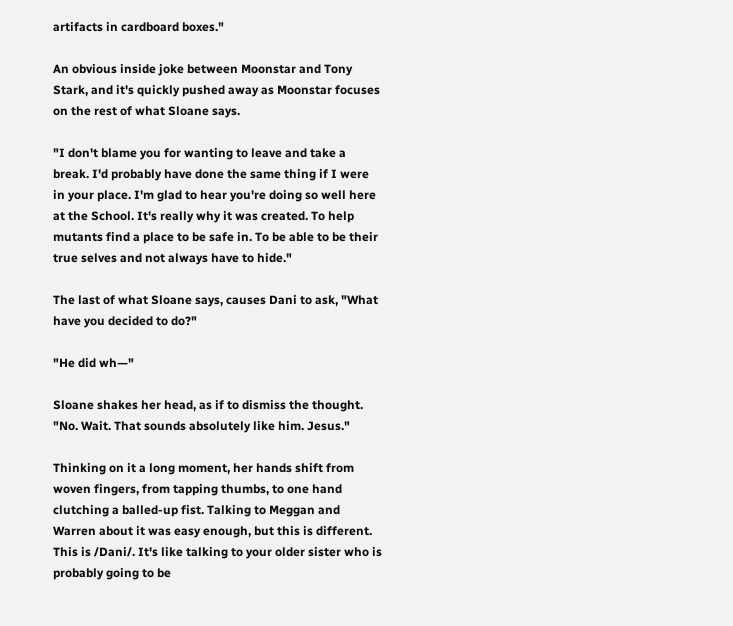artifacts in cardboard boxes."

An obvious inside joke between Moonstar and Tony Stark, and it's quickly pushed away as Moonstar focuses on the rest of what Sloane says.

"I don't blame you for wanting to leave and take a break. I'd probably have done the same thing if I were in your place. I'm glad to hear you're doing so well here at the School. It's really why it was created. To help mutants find a place to be safe in. To be able to be their true selves and not always have to hide."

The last of what Sloane says, causes Dani to ask, "What have you decided to do?"

"He did wh—"

Sloane shakes her head, as if to dismiss the thought. "No. Wait. That sounds absolutely like him. Jesus."

Thinking on it a long moment, her hands shift from woven fingers, from tapping thumbs, to one hand clutching a balled-up fist. Talking to Meggan and Warren about it was easy enough, but this is different. This is /Dani/. It's like talking to your older sister who is probably going to be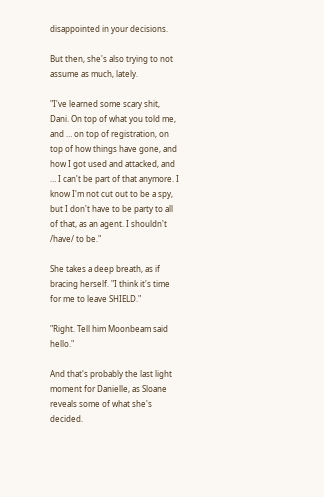disappointed in your decisions.

But then, she's also trying to not assume as much, lately.

"I've learned some scary shit, Dani. On top of what you told me, and … on top of registration, on top of how things have gone, and how I got used and attacked, and … I can't be part of that anymore. I know I'm not cut out to be a spy, but I don't have to be party to all of that, as an agent. I shouldn't /have/ to be."

She takes a deep breath, as if bracing herself. "I think it's time for me to leave SHIELD."

"Right. Tell him Moonbeam said hello."

And that's probably the last light moment for Danielle, as Sloane reveals some of what she's decided.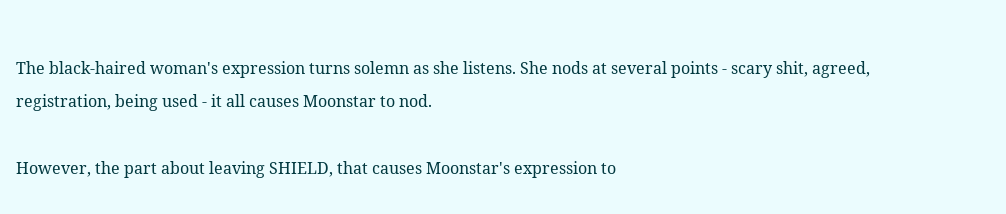The black-haired woman's expression turns solemn as she listens. She nods at several points - scary shit, agreed, registration, being used - it all causes Moonstar to nod.

However, the part about leaving SHIELD, that causes Moonstar's expression to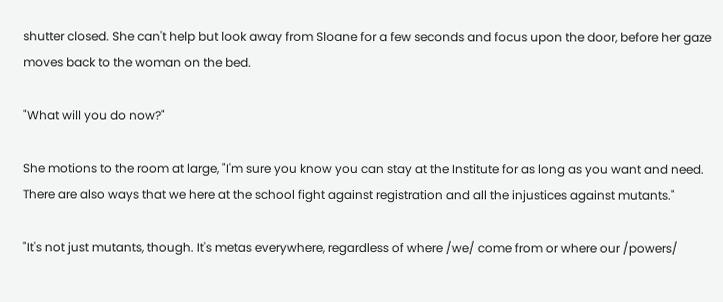shutter closed. She can't help but look away from Sloane for a few seconds and focus upon the door, before her gaze moves back to the woman on the bed.

"What will you do now?"

She motions to the room at large, "I'm sure you know you can stay at the Institute for as long as you want and need. There are also ways that we here at the school fight against registration and all the injustices against mutants."

"It's not just mutants, though. It's metas everywhere, regardless of where /we/ come from or where our /powers/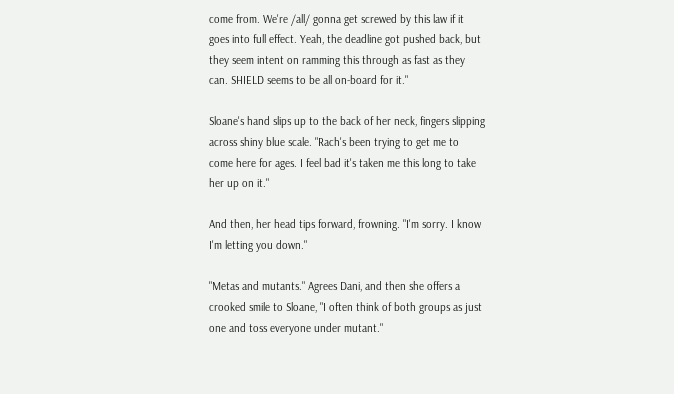come from. We're /all/ gonna get screwed by this law if it goes into full effect. Yeah, the deadline got pushed back, but they seem intent on ramming this through as fast as they can. SHIELD seems to be all on-board for it."

Sloane's hand slips up to the back of her neck, fingers slipping across shiny blue scale. "Rach's been trying to get me to come here for ages. I feel bad it's taken me this long to take her up on it."

And then, her head tips forward, frowning. "I'm sorry. I know I'm letting you down."

"Metas and mutants." Agrees Dani, and then she offers a crooked smile to Sloane, "I often think of both groups as just one and toss everyone under mutant."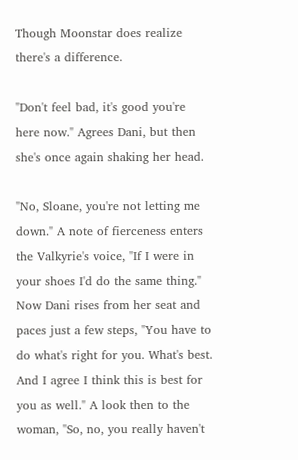Though Moonstar does realize there's a difference.

"Don't feel bad, it's good you're here now." Agrees Dani, but then she's once again shaking her head.

"No, Sloane, you're not letting me down." A note of fierceness enters the Valkyrie's voice, "If I were in your shoes I'd do the same thing." Now Dani rises from her seat and paces just a few steps, "You have to do what's right for you. What's best. And I agree I think this is best for you as well." A look then to the woman, "So, no, you really haven't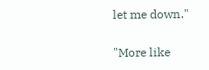let me down."

"More like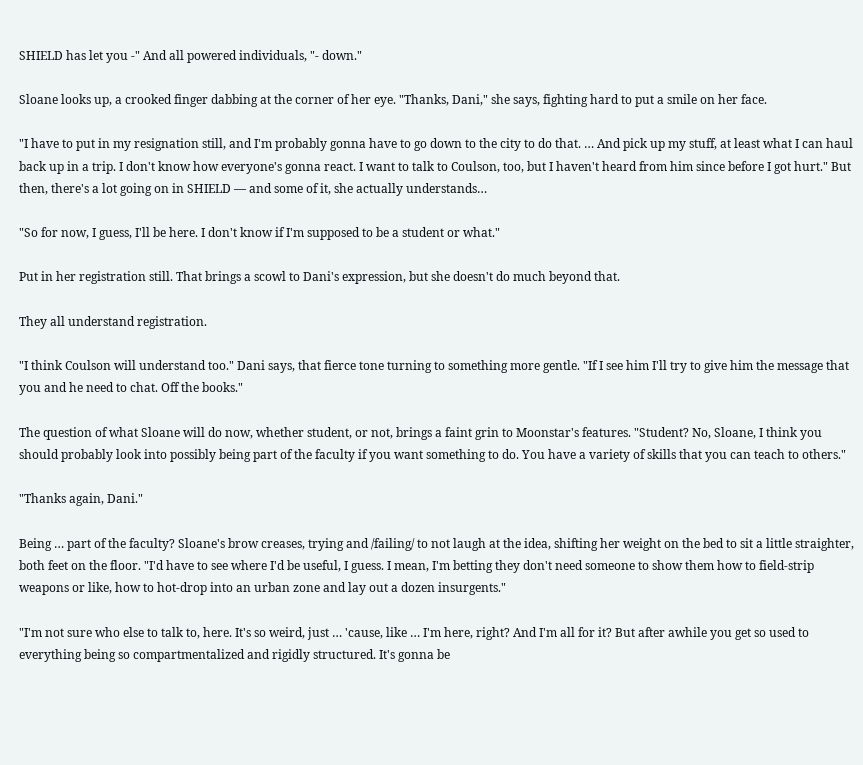SHIELD has let you -" And all powered individuals, "- down."

Sloane looks up, a crooked finger dabbing at the corner of her eye. "Thanks, Dani," she says, fighting hard to put a smile on her face.

"I have to put in my resignation still, and I'm probably gonna have to go down to the city to do that. … And pick up my stuff, at least what I can haul back up in a trip. I don't know how everyone's gonna react. I want to talk to Coulson, too, but I haven't heard from him since before I got hurt." But then, there's a lot going on in SHIELD — and some of it, she actually understands…

"So for now, I guess, I'll be here. I don't know if I'm supposed to be a student or what."

Put in her registration still. That brings a scowl to Dani's expression, but she doesn't do much beyond that.

They all understand registration.

"I think Coulson will understand too." Dani says, that fierce tone turning to something more gentle. "If I see him I'll try to give him the message that you and he need to chat. Off the books."

The question of what Sloane will do now, whether student, or not, brings a faint grin to Moonstar's features. "Student? No, Sloane, I think you should probably look into possibly being part of the faculty if you want something to do. You have a variety of skills that you can teach to others."

"Thanks again, Dani."

Being … part of the faculty? Sloane's brow creases, trying and /failing/ to not laugh at the idea, shifting her weight on the bed to sit a little straighter, both feet on the floor. "I'd have to see where I'd be useful, I guess. I mean, I'm betting they don't need someone to show them how to field-strip weapons or like, how to hot-drop into an urban zone and lay out a dozen insurgents."

"I'm not sure who else to talk to, here. It's so weird, just … 'cause, like … I'm here, right? And I'm all for it? But after awhile you get so used to everything being so compartmentalized and rigidly structured. It's gonna be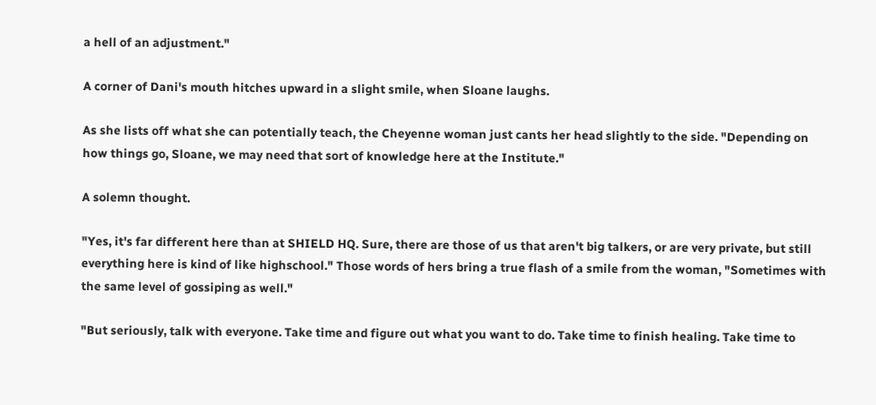a hell of an adjustment."

A corner of Dani's mouth hitches upward in a slight smile, when Sloane laughs.

As she lists off what she can potentially teach, the Cheyenne woman just cants her head slightly to the side. "Depending on how things go, Sloane, we may need that sort of knowledge here at the Institute."

A solemn thought.

"Yes, it's far different here than at SHIELD HQ. Sure, there are those of us that aren't big talkers, or are very private, but still everything here is kind of like highschool." Those words of hers bring a true flash of a smile from the woman, "Sometimes with the same level of gossiping as well."

"But seriously, talk with everyone. Take time and figure out what you want to do. Take time to finish healing. Take time to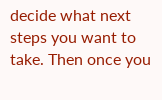decide what next steps you want to take. Then once you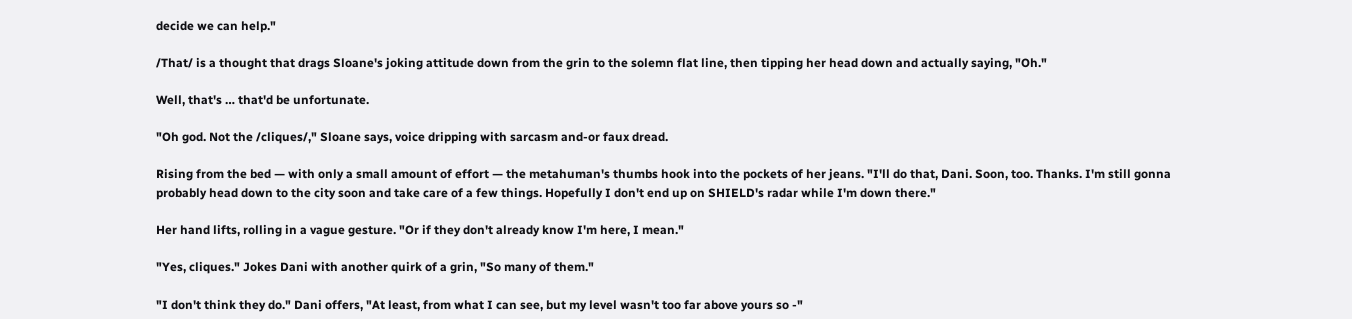decide we can help."

/That/ is a thought that drags Sloane's joking attitude down from the grin to the solemn flat line, then tipping her head down and actually saying, "Oh."

Well, that's … that'd be unfortunate.

"Oh god. Not the /cliques/," Sloane says, voice dripping with sarcasm and-or faux dread.

Rising from the bed — with only a small amount of effort — the metahuman's thumbs hook into the pockets of her jeans. "I'll do that, Dani. Soon, too. Thanks. I'm still gonna probably head down to the city soon and take care of a few things. Hopefully I don't end up on SHIELD's radar while I'm down there."

Her hand lifts, rolling in a vague gesture. "Or if they don't already know I'm here, I mean."

"Yes, cliques." Jokes Dani with another quirk of a grin, "So many of them."

"I don't think they do." Dani offers, "At least, from what I can see, but my level wasn't too far above yours so -"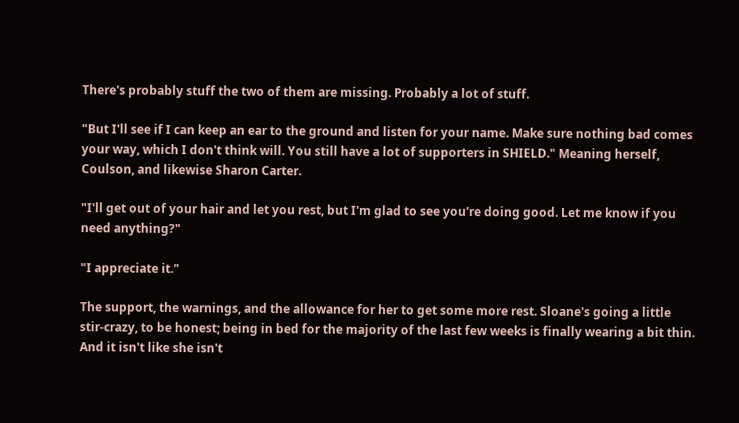There's probably stuff the two of them are missing. Probably a lot of stuff.

"But I'll see if I can keep an ear to the ground and listen for your name. Make sure nothing bad comes your way, which I don't think will. You still have a lot of supporters in SHIELD." Meaning herself, Coulson, and likewise Sharon Carter.

"I'll get out of your hair and let you rest, but I'm glad to see you're doing good. Let me know if you need anything?"

"I appreciate it."

The support, the warnings, and the allowance for her to get some more rest. Sloane's going a little stir-crazy, to be honest; being in bed for the majority of the last few weeks is finally wearing a bit thin. And it isn't like she isn't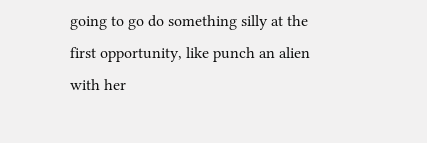going to go do something silly at the first opportunity, like punch an alien with her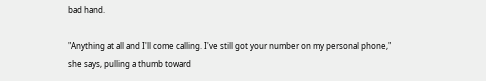bad hand.

"Anything at all and I'll come calling. I've still got your number on my personal phone," she says, pulling a thumb toward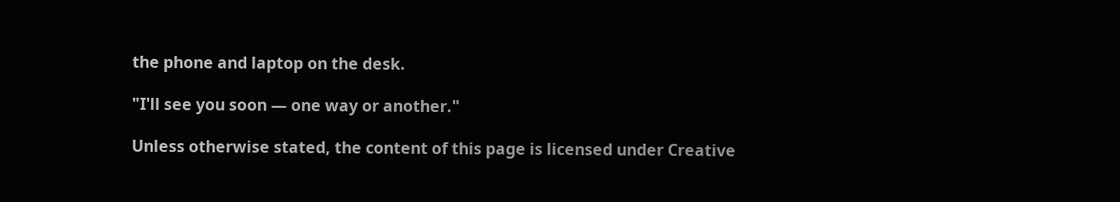the phone and laptop on the desk.

"I'll see you soon — one way or another."

Unless otherwise stated, the content of this page is licensed under Creative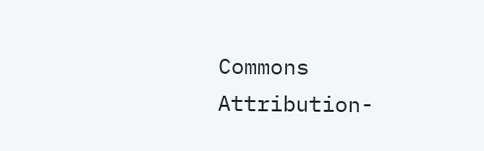Commons Attribution-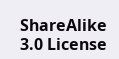ShareAlike 3.0 License